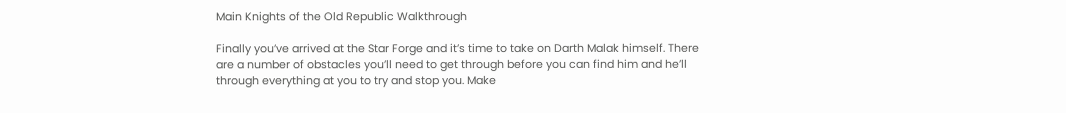Main Knights of the Old Republic Walkthrough

Finally you’ve arrived at the Star Forge and it’s time to take on Darth Malak himself. There are a number of obstacles you’ll need to get through before you can find him and he’ll through everything at you to try and stop you. Make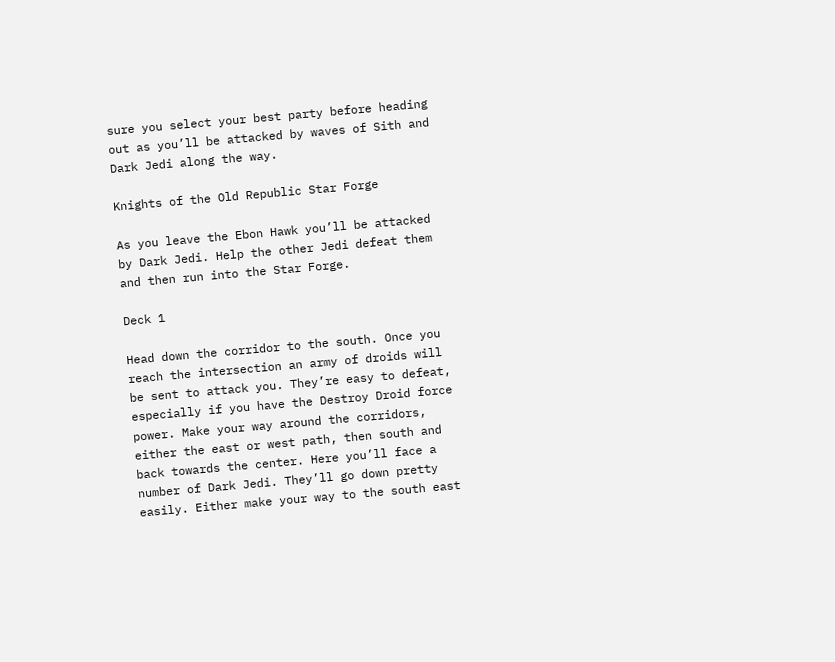sure you select your best party before heading out as you’ll be attacked by waves of Sith and Dark Jedi along the way.

Knights of the Old Republic Star Forge

As you leave the Ebon Hawk you’ll be attacked by Dark Jedi. Help the other Jedi defeat them and then run into the Star Forge.

Deck 1

Head down the corridor to the south. Once you reach the intersection an army of droids will be sent to attack you. They’re easy to defeat, especially if you have the Destroy Droid force power. Make your way around the corridors, either the east or west path, then south and back towards the center. Here you’ll face a number of Dark Jedi. They’ll go down pretty easily. Either make your way to the south east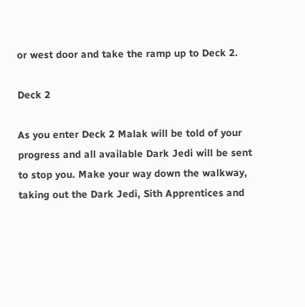or west door and take the ramp up to Deck 2.

Deck 2

As you enter Deck 2 Malak will be told of your progress and all available Dark Jedi will be sent to stop you. Make your way down the walkway, taking out the Dark Jedi, Sith Apprentices and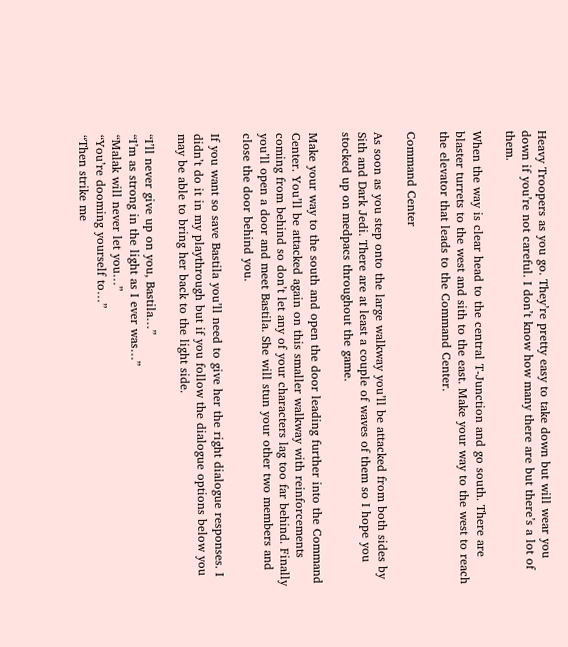Heavy Troopers as you go. They’re pretty easy to take down but will wear you down if you’re not careful. I don’t know how many there are but there’s a lot of them.

When the way is clear head to the central T-Junction and go south. There are blaster turrets to the west and sith to the east. Make your way to the west to reach the elevator that leads to the Command Center.

Command Center

As soon as you step onto the large walkway you’ll be attacked from both sides by Sith and Dark Jedi. There are at least a couple of waves of them so I hope you stocked up on medpacs throughout the game.

Make your way to the south and open the door leading further into the Command Center. You’ll be attacked again on this smaller walkway with reinforcements coming from behind so don’t let any of your characters lag too far behind. Finally you’ll open a door and meet Bastila. She will stun your other two members and close the door behind you.

If you want so save Bastila you’ll need to give her the right dialogue responses. I didn’t do it in my playthrough but if you follow the dialogue options below you may be able to bring her back to the light side.

“I’ll never give up on you, Bastila…”
“I’m as strong in the light as I ever was…”
“Malak will never let you…”
“You’re dooming yourself to…”
“Then strike me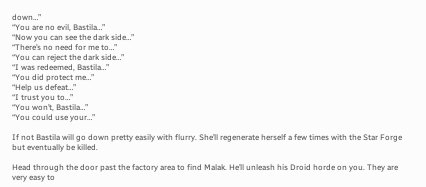down…”
“You are no evil, Bastila…”
“Now you can see the dark side…”
“There’s no need for me to…”
“You can reject the dark side…”
“I was redeemed, Bastila…”
“You did protect me…”
“Help us defeat…”
“I trust you to…”
“You won’t, Bastila…”
“You could use your…”

If not Bastila will go down pretty easily with flurry. She’ll regenerate herself a few times with the Star Forge but eventually be killed.

Head through the door past the factory area to find Malak. He’ll unleash his Droid horde on you. They are very easy to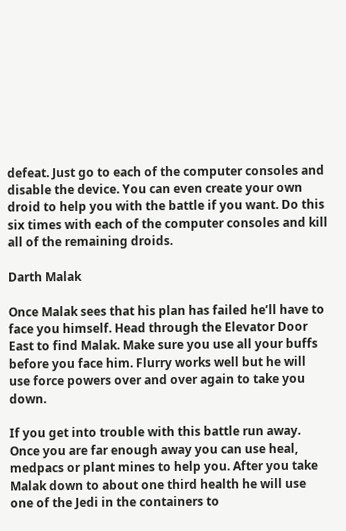defeat. Just go to each of the computer consoles and disable the device. You can even create your own droid to help you with the battle if you want. Do this six times with each of the computer consoles and kill all of the remaining droids.

Darth Malak

Once Malak sees that his plan has failed he’ll have to face you himself. Head through the Elevator Door East to find Malak. Make sure you use all your buffs before you face him. Flurry works well but he will use force powers over and over again to take you down.

If you get into trouble with this battle run away. Once you are far enough away you can use heal, medpacs or plant mines to help you. After you take Malak down to about one third health he will use one of the Jedi in the containers to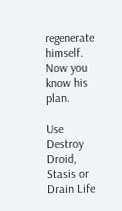regenerate himself. Now you know his plan.

Use Destroy Droid, Stasis or Drain Life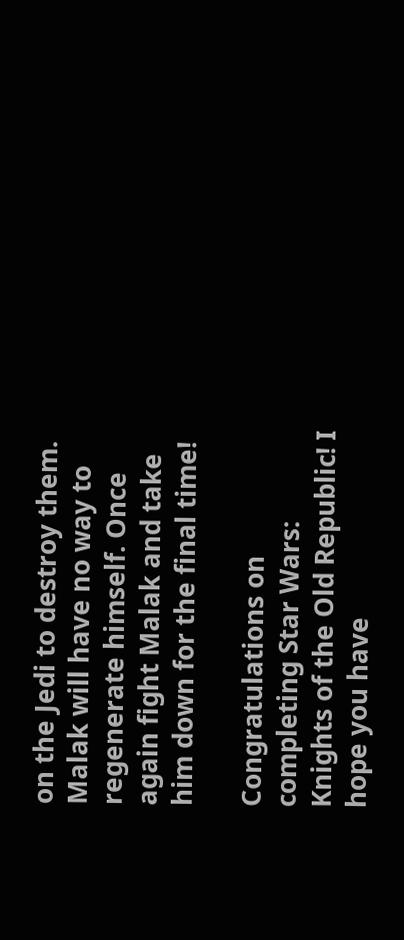on the Jedi to destroy them. Malak will have no way to regenerate himself. Once again fight Malak and take him down for the final time!

Congratulations on completing Star Wars: Knights of the Old Republic! I hope you have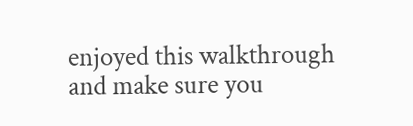enjoyed this walkthrough and make sure you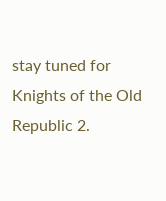stay tuned for Knights of the Old Republic 2.